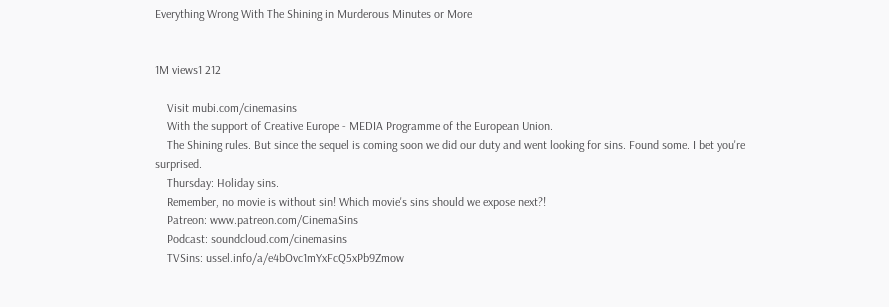Everything Wrong With The Shining in Murderous Minutes or More


1M views1 212

    Visit mubi.com/cinemasins
    With the support of Creative Europe - MEDIA Programme of the European Union.
    The Shining rules. But since the sequel is coming soon we did our duty and went looking for sins. Found some. I bet you're surprised.
    Thursday: Holiday sins.
    Remember, no movie is without sin! Which movie's sins should we expose next?!
    Patreon: www.patreon.com/CinemaSins
    Podcast: soundcloud.com/cinemasins
    TVSins: ussel.info/a/e4bOvc1mYxFcQ5xPb9Zmow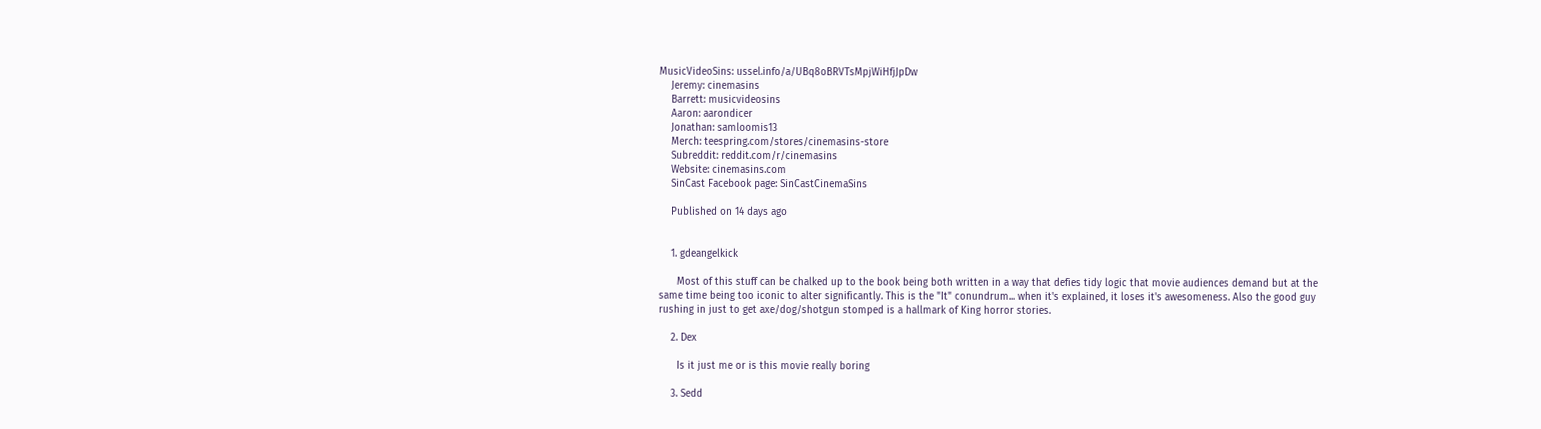MusicVideoSins: ussel.info/a/UBq8oBRVTsMpjWiHfjJpDw
    Jeremy: cinemasins
    Barrett: musicvideosins
    Aaron: aarondicer
    Jonathan: samloomis13
    Merch: teespring.com/stores/cinemasins-store
    Subreddit: reddit.com/r/cinemasins
    Website: cinemasins.com
    SinCast Facebook page: SinCastCinemaSins

    Published on 14 days ago


    1. gdeangelkick

      Most of this stuff can be chalked up to the book being both written in a way that defies tidy logic that movie audiences demand but at the same time being too iconic to alter significantly. This is the "It" conundrum... when it's explained, it loses it's awesomeness. Also the good guy rushing in just to get axe/dog/shotgun stomped is a hallmark of King horror stories.

    2. Dex

      Is it just me or is this movie really boring

    3. Sedd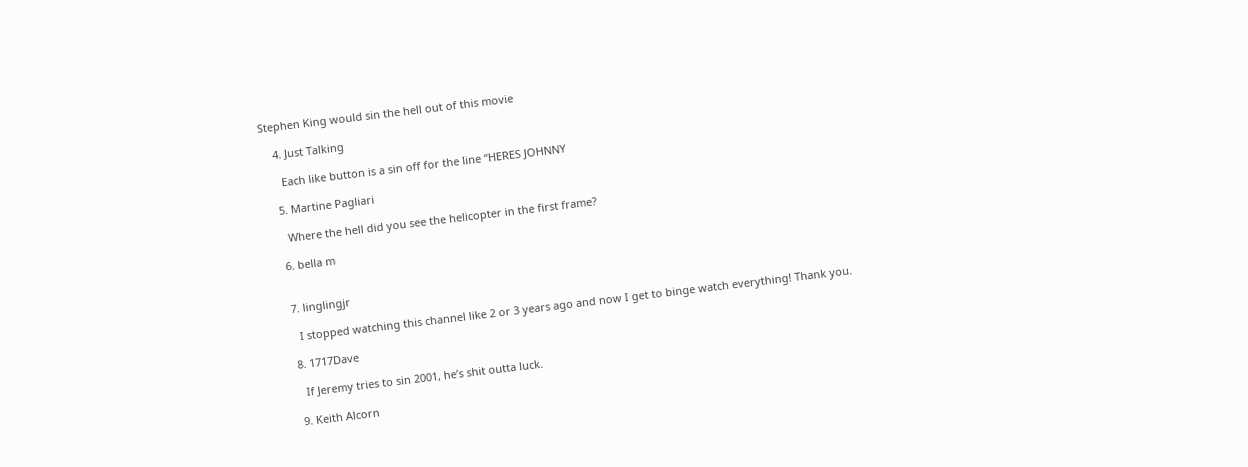Stephen King would sin the hell out of this movie

    4. Just Talking

      Each like button is a sin off for the line “HERES JOHNNY

    5. Martine Pagliari

      Where the hell did you see the helicopter in the first frame?

    6. bella m


    7. linglingjr

      I stopped watching this channel like 2 or 3 years ago and now I get to binge watch everything! Thank you.

    8. 1717Dave

      If Jeremy tries to sin 2001, he’s shit outta luck.

    9. Keith Alcorn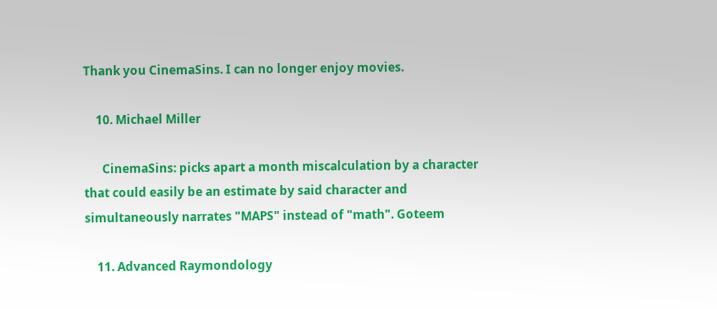Thank you CinemaSins. I can no longer enjoy movies.

    10. Michael Miller

      CinemaSins: picks apart a month miscalculation by a character that could easily be an estimate by said character and simultaneously narrates "MAPS" instead of "math". Goteem

    11. Advanced Raymondology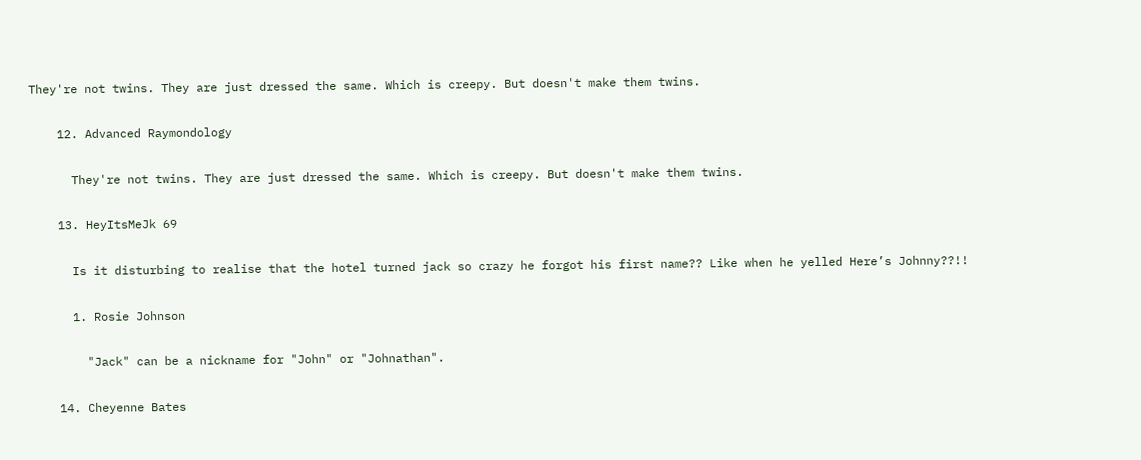They're not twins. They are just dressed the same. Which is creepy. But doesn't make them twins.

    12. Advanced Raymondology

      They're not twins. They are just dressed the same. Which is creepy. But doesn't make them twins.

    13. HeyItsMeJk 69

      Is it disturbing to realise that the hotel turned jack so crazy he forgot his first name?? Like when he yelled Here’s Johnny??!!

      1. Rosie Johnson

        "Jack" can be a nickname for "John" or "Johnathan".

    14. Cheyenne Bates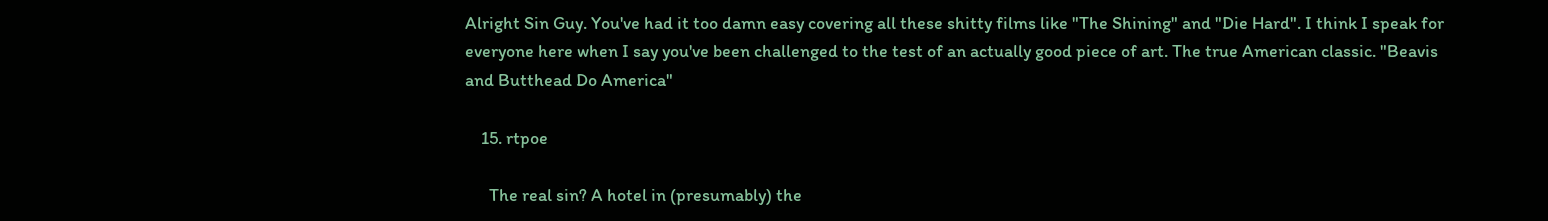Alright Sin Guy. You've had it too damn easy covering all these shitty films like "The Shining" and "Die Hard". I think I speak for everyone here when I say you've been challenged to the test of an actually good piece of art. The true American classic. "Beavis and Butthead Do America"

    15. rtpoe

      The real sin? A hotel in (presumably) the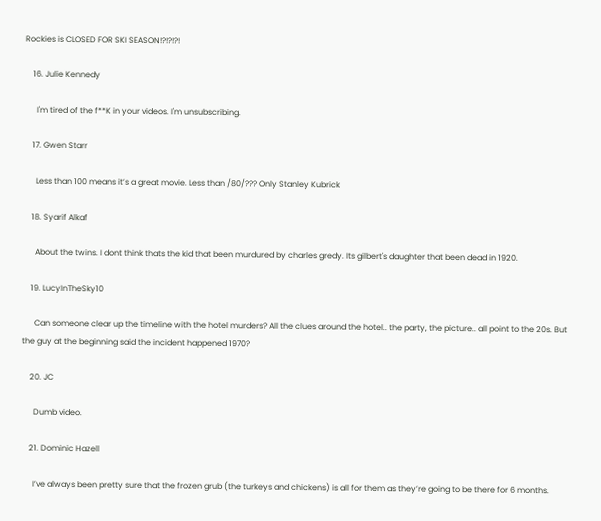Rockies is CLOSED FOR SKI SEASON!?!?!?!

    16. Julie Kennedy

      I'm tired of the f**K in your videos. I'm unsubscribing.

    17. Gwen Starr

      Less than 100 means it’s a great movie. Less than /80/??? Only Stanley Kubrick

    18. Syarif Alkaf

      About the twins. I dont think thats the kid that been murdured by charles gredy. Its gilbert's daughter that been dead in 1920.

    19. LucyInTheSky10

      Can someone clear up the timeline with the hotel murders? All the clues around the hotel.. the party, the picture.. all point to the 20s. But the guy at the beginning said the incident happened 1970?

    20. JC

      Dumb video.

    21. Dominic Hazell

      I’ve always been pretty sure that the frozen grub (the turkeys and chickens) is all for them as they’re going to be there for 6 months.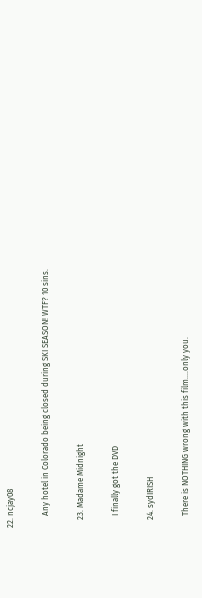22. ncjay08

      Any hotel in Colorado being closed during SKI SEASON! WTF? 10 sins.

    23. Madame Midnight

      I finally got the DVD

    24. sydIRISH

      There is NOTHING wrong with this film....only you.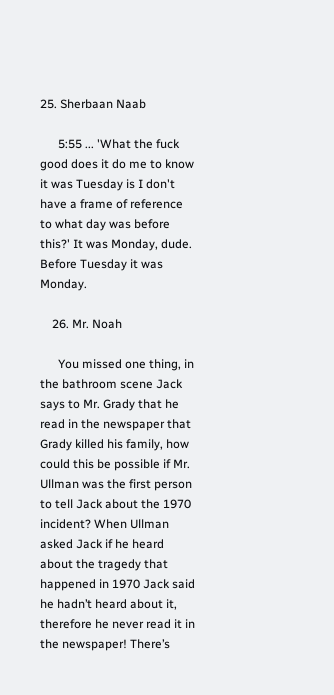25. Sherbaan Naab

      5:55 ... 'What the fuck good does it do me to know it was Tuesday is I don't have a frame of reference to what day was before this?' It was Monday, dude. Before Tuesday it was Monday.

    26. Mr. Noah

      You missed one thing, in the bathroom scene Jack says to Mr. Grady that he read in the newspaper that Grady killed his family, how could this be possible if Mr. Ullman was the first person to tell Jack about the 1970 incident? When Ullman asked Jack if he heard about the tragedy that happened in 1970 Jack said he hadn’t heard about it, therefore he never read it in the newspaper! There’s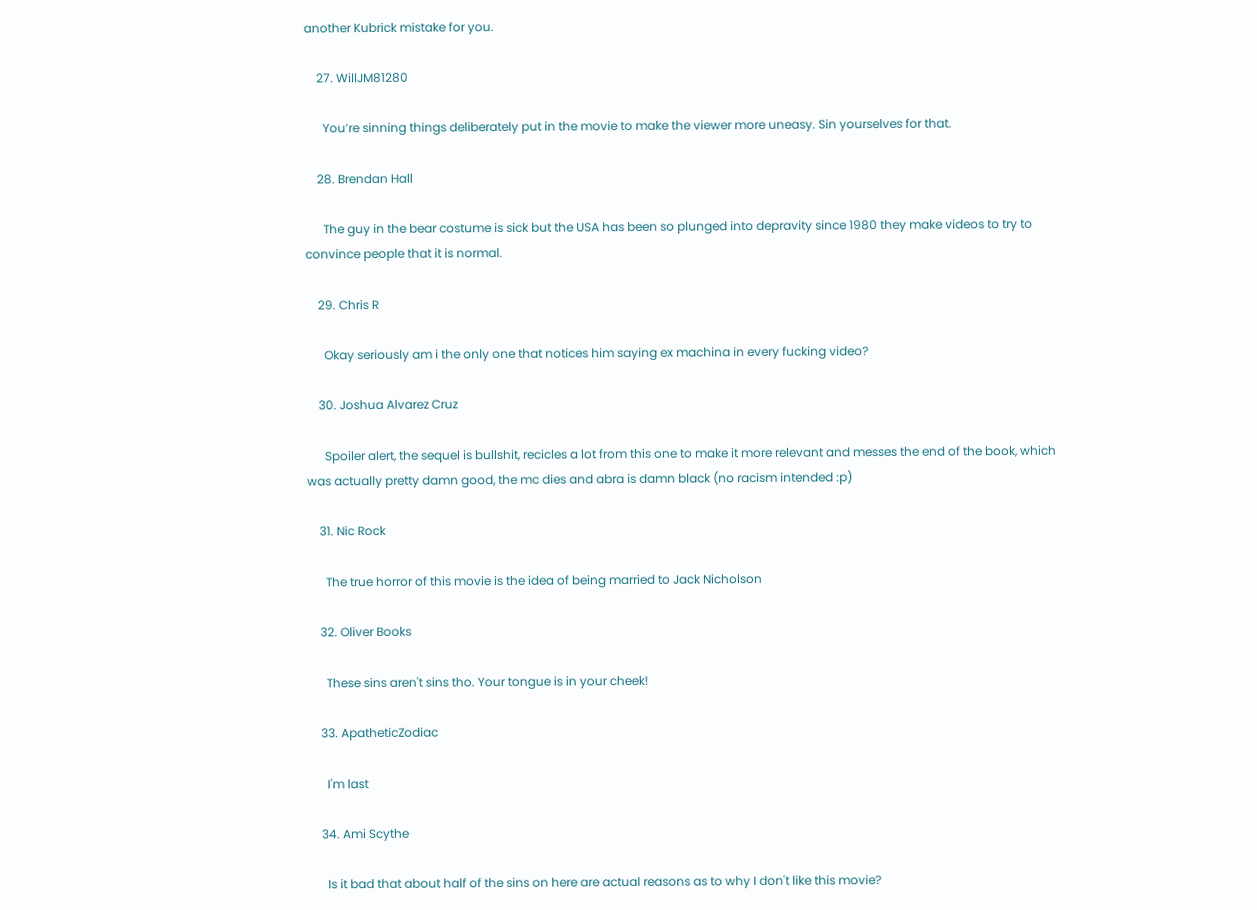another Kubrick mistake for you.

    27. WillJM81280

      You’re sinning things deliberately put in the movie to make the viewer more uneasy. Sin yourselves for that.

    28. Brendan Hall

      The guy in the bear costume is sick but the USA has been so plunged into depravity since 1980 they make videos to try to convince people that it is normal.

    29. Chris R

      Okay seriously am i the only one that notices him saying ex machina in every fucking video?

    30. Joshua Alvarez Cruz

      Spoiler alert, the sequel is bullshit, recicles a lot from this one to make it more relevant and messes the end of the book, which was actually pretty damn good, the mc dies and abra is damn black (no racism intended :p)

    31. Nic Rock

      The true horror of this movie is the idea of being married to Jack Nicholson

    32. Oliver Books

      These sins aren't sins tho. Your tongue is in your cheek!

    33. ApatheticZodiac

      I'm last

    34. Ami Scythe

      Is it bad that about half of the sins on here are actual reasons as to why I don't like this movie?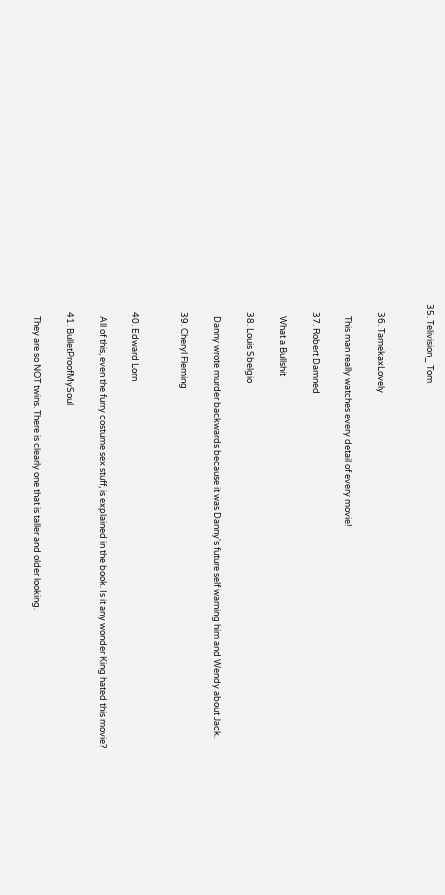35. Telivision_ Tom


    36. TamekaxLovely

      This man really watches every detail of every movie!

    37. Robert Damned

      What a Bullshit

    38. Louis Sbelgio

      Danny wrote murder backwards because it was Danny's future self warning him and Wendy about Jack.

    39. Cheryl Fleming


    40. Edward Lorn

      All of this, even the furry costume sex stuff, is explained in the book. Is it any wonder King hated this movie?

    41. BulletProofMySoul

      They are so NOT twins. There is clearly one that is taller and older looking.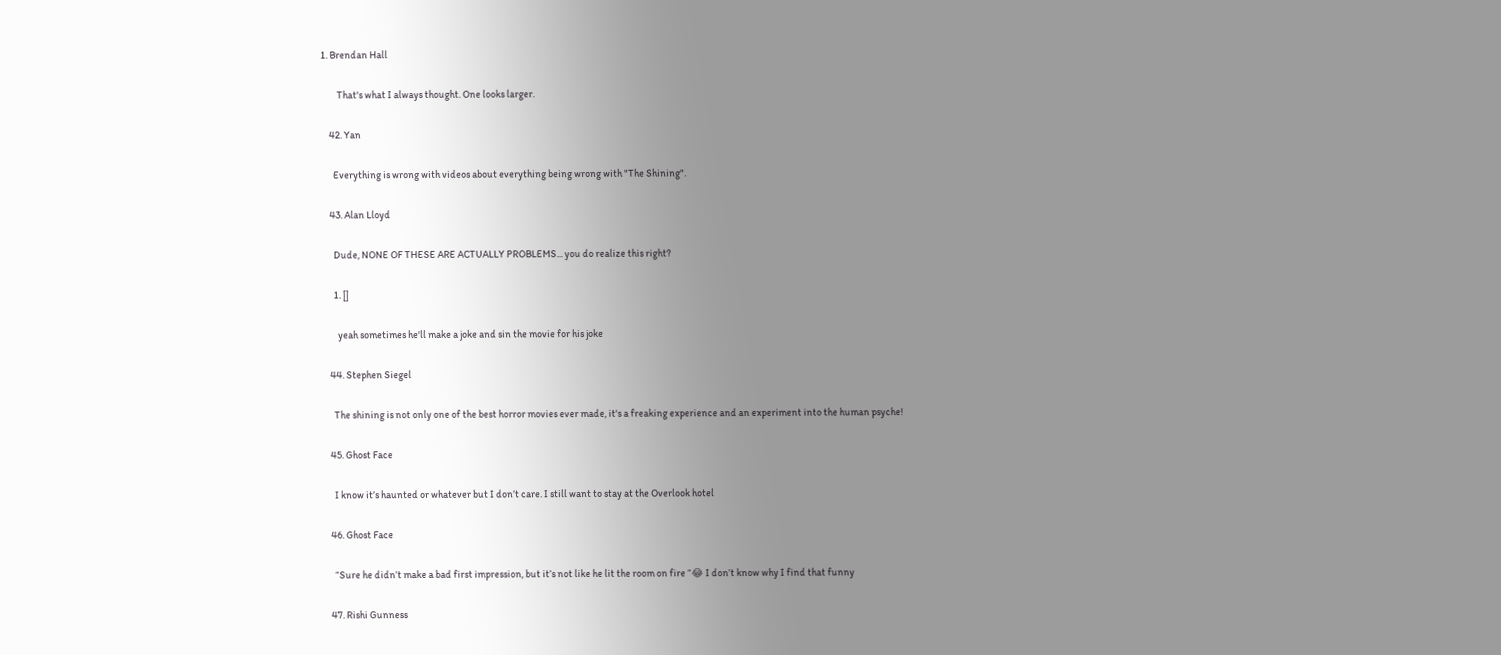1. Brendan Hall

        That's what I always thought. One looks larger.

    42. Yan

      Everything is wrong with videos about everything being wrong with "The Shining".

    43. Alan Lloyd

      Dude, NONE OF THESE ARE ACTUALLY PROBLEMS... you do realize this right?

      1. []

        yeah sometimes he'll make a joke and sin the movie for his joke

    44. Stephen Siegel

      The shining is not only one of the best horror movies ever made, it's a freaking experience and an experiment into the human psyche!

    45. Ghost Face

      I know it’s haunted or whatever but I don’t care. I still want to stay at the Overlook hotel

    46. Ghost Face

      “Sure he didn’t make a bad first impression, but it’s not like he lit the room on fire “😂 I don’t know why I find that funny

    47. Rishi Gunness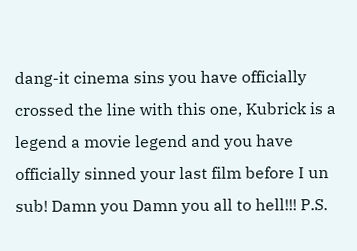dang-it cinema sins you have officially crossed the line with this one, Kubrick is a legend a movie legend and you have officially sinned your last film before I un sub! Damn you Damn you all to hell!!! P.S.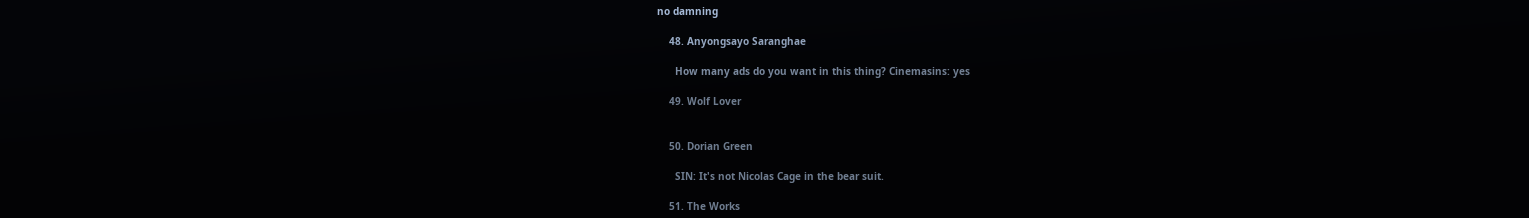no damning

    48. Anyongsayo Saranghae

      How many ads do you want in this thing? Cinemasins: yes

    49. Wolf Lover


    50. Dorian Green

      SIN: It's not Nicolas Cage in the bear suit.

    51. The Works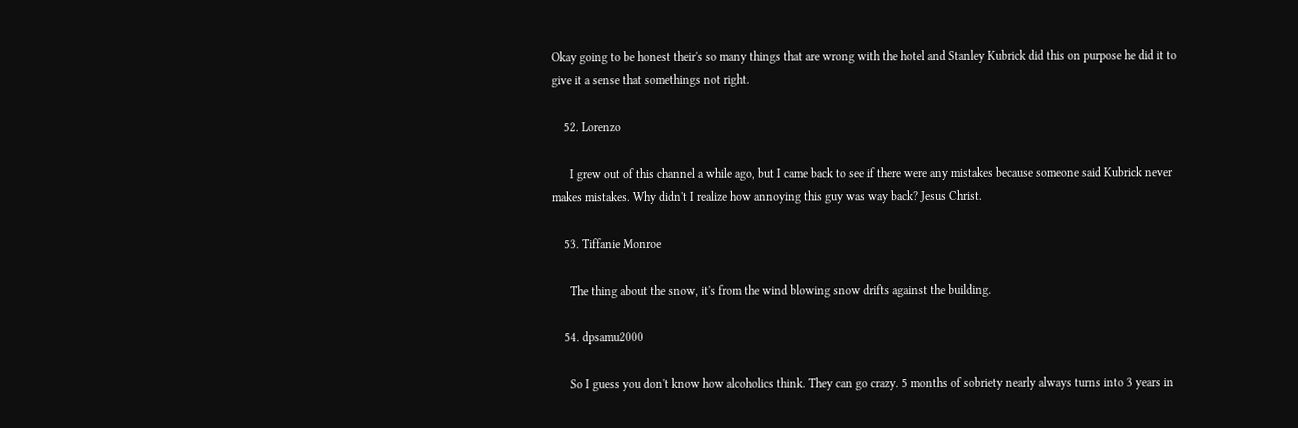Okay going to be honest their's so many things that are wrong with the hotel and Stanley Kubrick did this on purpose he did it to give it a sense that somethings not right.

    52. Lorenzo

      I grew out of this channel a while ago, but I came back to see if there were any mistakes because someone said Kubrick never makes mistakes. Why didn't I realize how annoying this guy was way back? Jesus Christ.

    53. Tiffanie Monroe

      The thing about the snow, it's from the wind blowing snow drifts against the building.

    54. dpsamu2000

      So I guess you don't know how alcoholics think. They can go crazy. 5 months of sobriety nearly always turns into 3 years in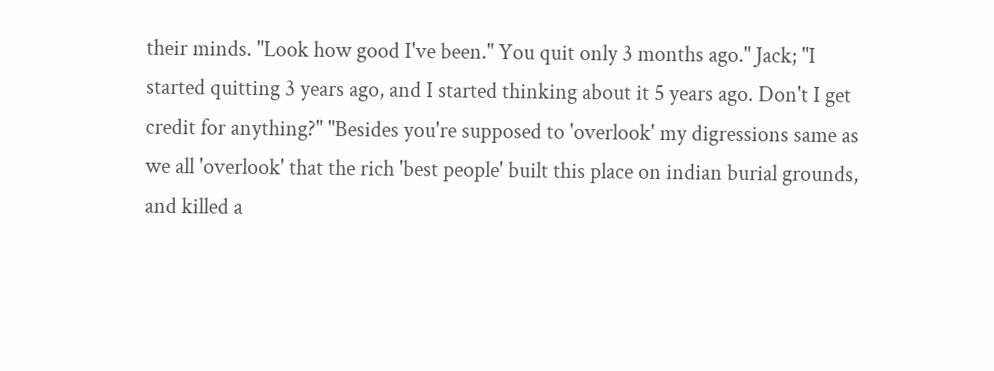their minds. "Look how good I've been." You quit only 3 months ago." Jack; "I started quitting 3 years ago, and I started thinking about it 5 years ago. Don't I get credit for anything?" "Besides you're supposed to 'overlook' my digressions same as we all 'overlook' that the rich 'best people' built this place on indian burial grounds, and killed a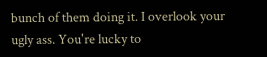bunch of them doing it. I overlook your ugly ass. You're lucky to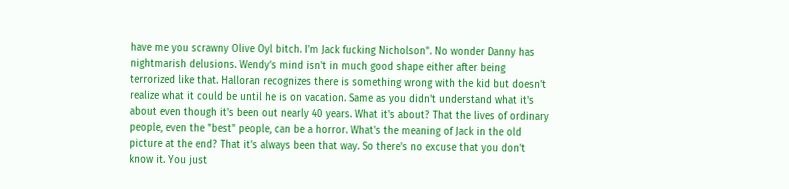have me you scrawny Olive Oyl bitch. I'm Jack fucking Nicholson". No wonder Danny has nightmarish delusions. Wendy's mind isn't in much good shape either after being terrorized like that. Halloran recognizes there is something wrong with the kid but doesn't realize what it could be until he is on vacation. Same as you didn't understand what it's about even though it's been out nearly 40 years. What it's about? That the lives of ordinary people, even the "best" people, can be a horror. What's the meaning of Jack in the old picture at the end? That it's always been that way. So there's no excuse that you don't know it. You just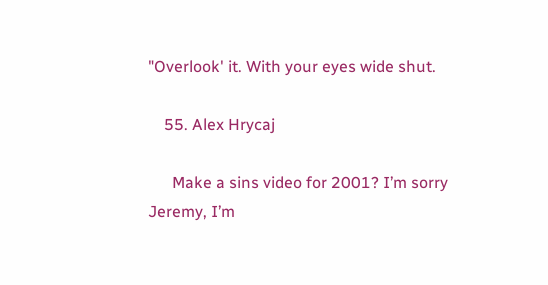"Overlook' it. With your eyes wide shut.

    55. Alex Hrycaj

      Make a sins video for 2001? I’m sorry Jeremy, I’m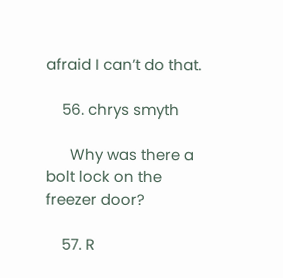afraid I can’t do that.

    56. chrys smyth

      Why was there a bolt lock on the freezer door?

    57. R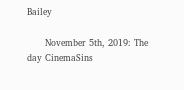Bailey

      November 5th, 2019: The day CinemaSins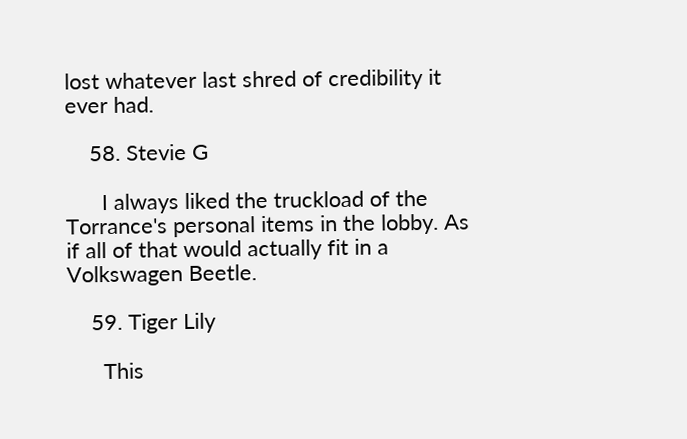lost whatever last shred of credibility it ever had.

    58. Stevie G

      I always liked the truckload of the Torrance's personal items in the lobby. As if all of that would actually fit in a Volkswagen Beetle.

    59. Tiger Lily

      This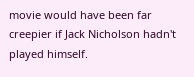movie would have been far creepier if Jack Nicholson hadn't played himself.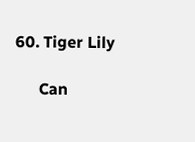60. Tiger Lily

      Can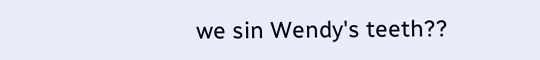we sin Wendy's teeth??